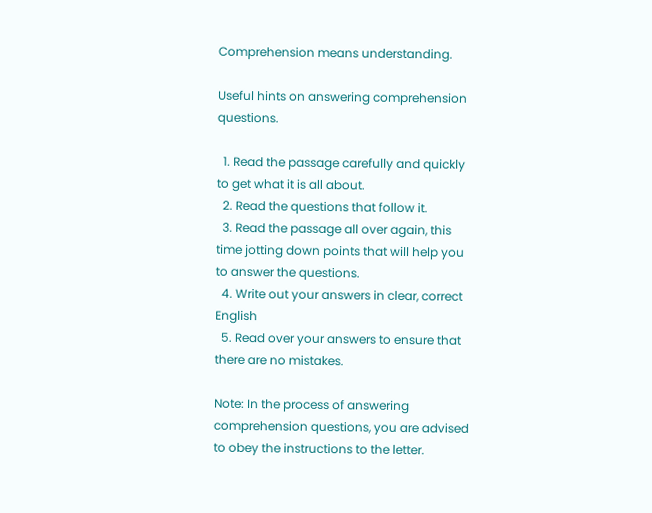Comprehension means understanding.

Useful hints on answering comprehension questions.

  1. Read the passage carefully and quickly to get what it is all about.
  2. Read the questions that follow it.
  3. Read the passage all over again, this time jotting down points that will help you to answer the questions.
  4. Write out your answers in clear, correct English
  5. Read over your answers to ensure that there are no mistakes.

Note: In the process of answering comprehension questions, you are advised to obey the instructions to the letter.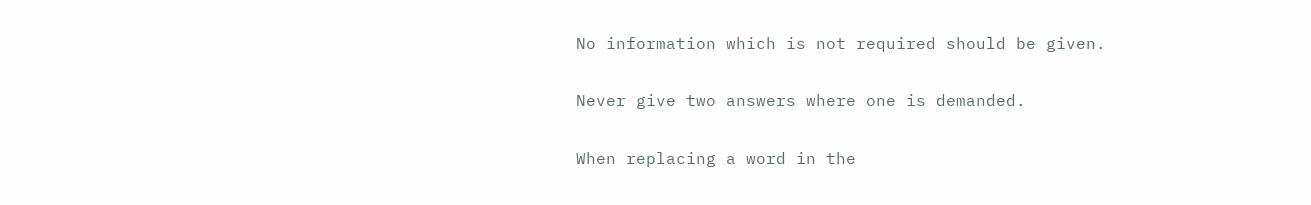No information which is not required should be given.

Never give two answers where one is demanded.

When replacing a word in the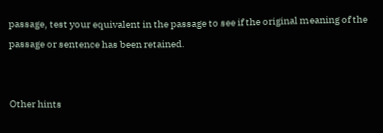passage, test your equivalent in the passage to see if the original meaning of the passage or sentence has been retained.


Other hints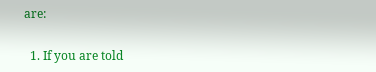are:

  1. If you are told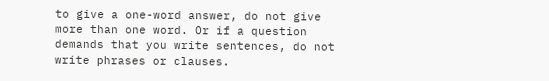to give a one-word answer, do not give more than one word. Or if a question demands that you write sentences, do not write phrases or clauses.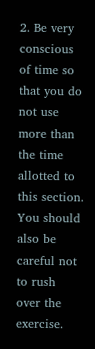2. Be very conscious of time so that you do not use more than the time allotted to this section. You should also be careful not to rush over the exercise.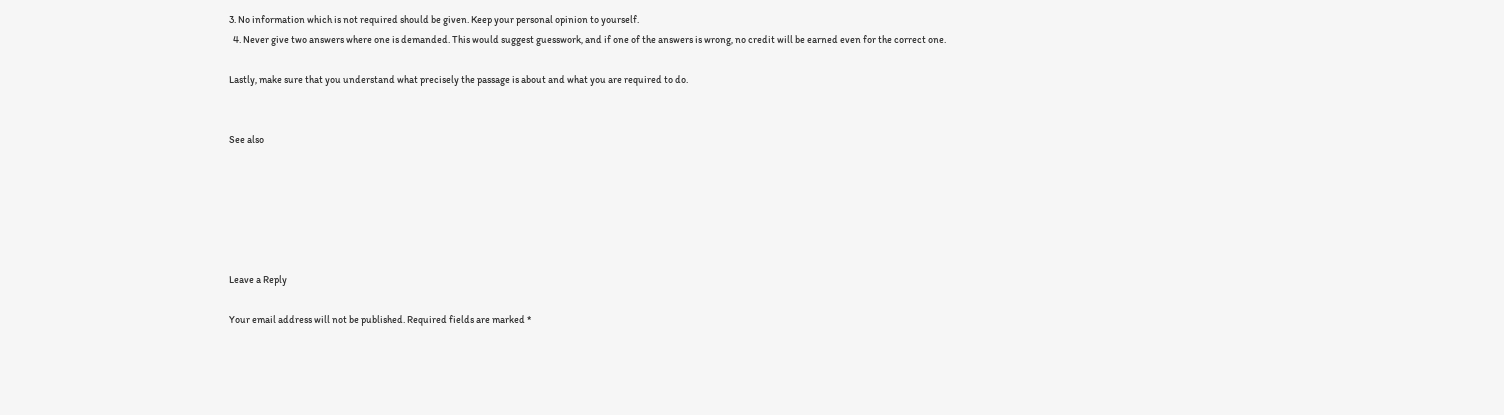3. No information which is not required should be given. Keep your personal opinion to yourself.
  4. Never give two answers where one is demanded. This would suggest guesswork, and if one of the answers is wrong, no credit will be earned even for the correct one.

Lastly, make sure that you understand what precisely the passage is about and what you are required to do.


See also






Leave a Reply

Your email address will not be published. Required fields are marked *